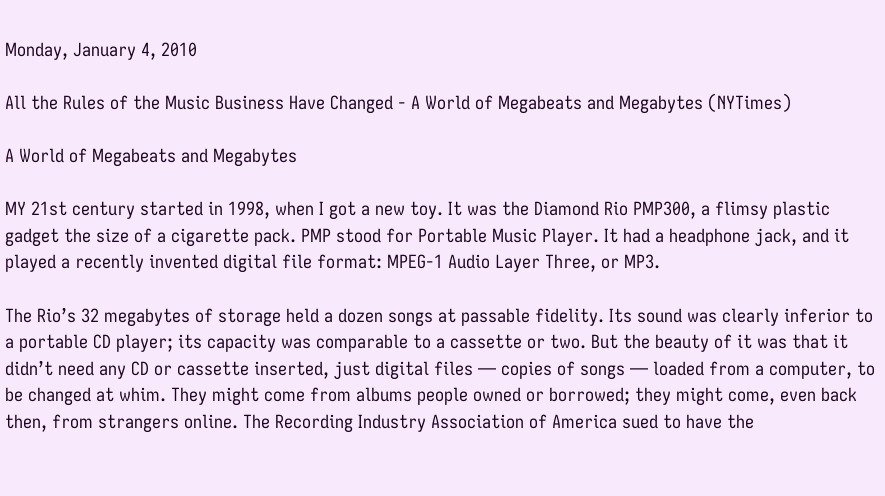Monday, January 4, 2010

All the Rules of the Music Business Have Changed - A World of Megabeats and Megabytes (NYTimes)

A World of Megabeats and Megabytes

MY 21st century started in 1998, when I got a new toy. It was the Diamond Rio PMP300, a flimsy plastic gadget the size of a cigarette pack. PMP stood for Portable Music Player. It had a headphone jack, and it played a recently invented digital file format: MPEG-1 Audio Layer Three, or MP3.

The Rio’s 32 megabytes of storage held a dozen songs at passable fidelity. Its sound was clearly inferior to a portable CD player; its capacity was comparable to a cassette or two. But the beauty of it was that it didn’t need any CD or cassette inserted, just digital files — copies of songs — loaded from a computer, to be changed at whim. They might come from albums people owned or borrowed; they might come, even back then, from strangers online. The Recording Industry Association of America sued to have the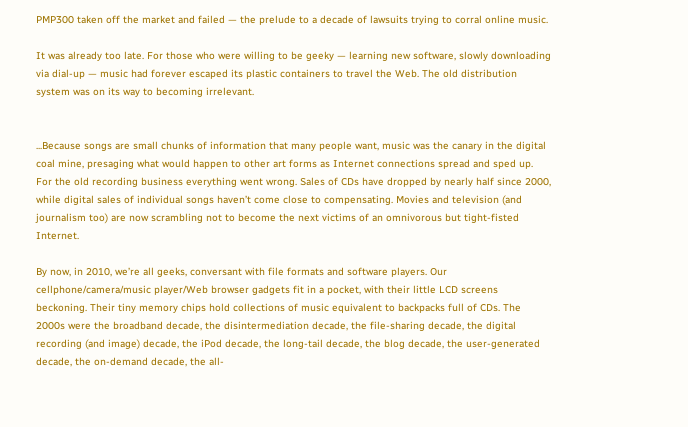PMP300 taken off the market and failed — the prelude to a decade of lawsuits trying to corral online music.

It was already too late. For those who were willing to be geeky — learning new software, slowly downloading via dial-up — music had forever escaped its plastic containers to travel the Web. The old distribution system was on its way to becoming irrelevant.


...Because songs are small chunks of information that many people want, music was the canary in the digital coal mine, presaging what would happen to other art forms as Internet connections spread and sped up. For the old recording business everything went wrong. Sales of CDs have dropped by nearly half since 2000, while digital sales of individual songs haven’t come close to compensating. Movies and television (and journalism too) are now scrambling not to become the next victims of an omnivorous but tight-fisted Internet.

By now, in 2010, we’re all geeks, conversant with file formats and software players. Our cellphone/camera/music player/Web browser gadgets fit in a pocket, with their little LCD screens beckoning. Their tiny memory chips hold collections of music equivalent to backpacks full of CDs. The 2000s were the broadband decade, the disintermediation decade, the file-sharing decade, the digital recording (and image) decade, the iPod decade, the long-tail decade, the blog decade, the user-generated decade, the on-demand decade, the all-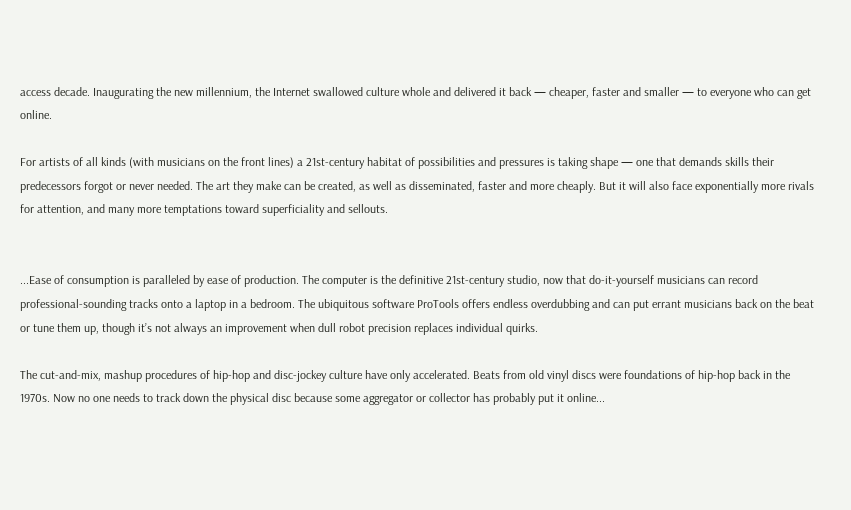access decade. Inaugurating the new millennium, the Internet swallowed culture whole and delivered it back — cheaper, faster and smaller — to everyone who can get online.

For artists of all kinds (with musicians on the front lines) a 21st-century habitat of possibilities and pressures is taking shape — one that demands skills their predecessors forgot or never needed. The art they make can be created, as well as disseminated, faster and more cheaply. But it will also face exponentially more rivals for attention, and many more temptations toward superficiality and sellouts.


...Ease of consumption is paralleled by ease of production. The computer is the definitive 21st-century studio, now that do-it-yourself musicians can record professional-sounding tracks onto a laptop in a bedroom. The ubiquitous software ProTools offers endless overdubbing and can put errant musicians back on the beat or tune them up, though it’s not always an improvement when dull robot precision replaces individual quirks.

The cut-and-mix, mashup procedures of hip-hop and disc-jockey culture have only accelerated. Beats from old vinyl discs were foundations of hip-hop back in the 1970s. Now no one needs to track down the physical disc because some aggregator or collector has probably put it online...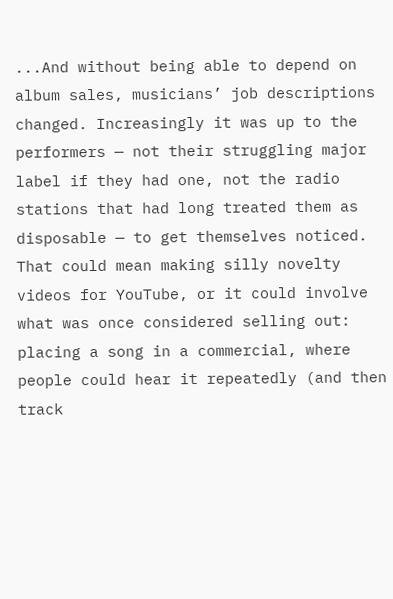...And without being able to depend on album sales, musicians’ job descriptions changed. Increasingly it was up to the performers — not their struggling major label if they had one, not the radio stations that had long treated them as disposable — to get themselves noticed. That could mean making silly novelty videos for YouTube, or it could involve what was once considered selling out: placing a song in a commercial, where people could hear it repeatedly (and then track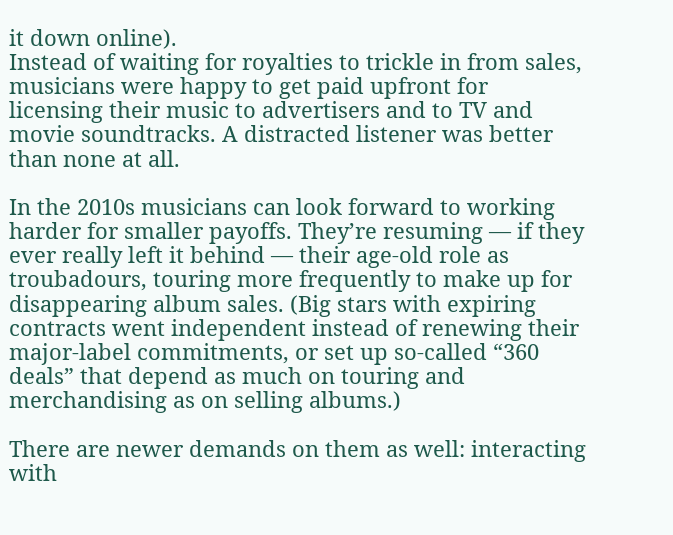it down online).
Instead of waiting for royalties to trickle in from sales, musicians were happy to get paid upfront for licensing their music to advertisers and to TV and movie soundtracks. A distracted listener was better than none at all.

In the 2010s musicians can look forward to working harder for smaller payoffs. They’re resuming — if they ever really left it behind — their age-old role as troubadours, touring more frequently to make up for disappearing album sales. (Big stars with expiring contracts went independent instead of renewing their major-label commitments, or set up so-called “360 deals” that depend as much on touring and merchandising as on selling albums.)

There are newer demands on them as well: interacting with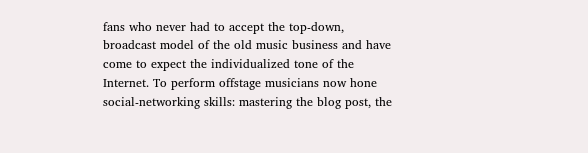fans who never had to accept the top-down, broadcast model of the old music business and have come to expect the individualized tone of the Internet. To perform offstage musicians now hone social-networking skills: mastering the blog post, the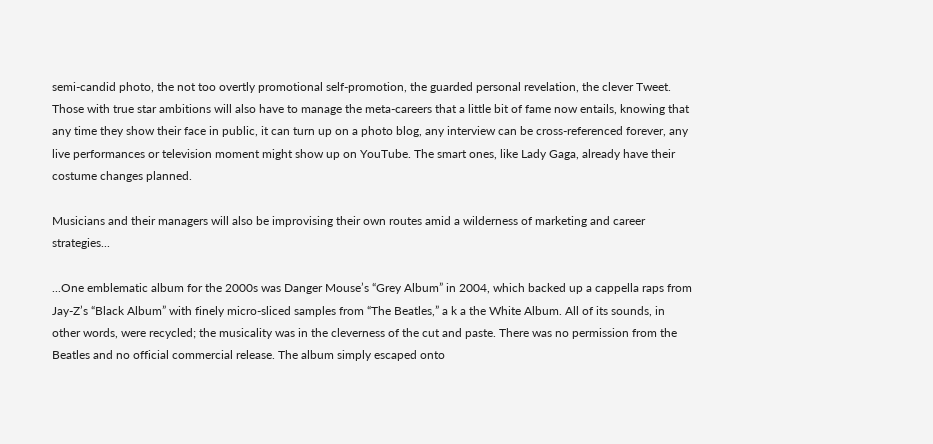semi-candid photo, the not too overtly promotional self-promotion, the guarded personal revelation, the clever Tweet. Those with true star ambitions will also have to manage the meta-careers that a little bit of fame now entails, knowing that any time they show their face in public, it can turn up on a photo blog, any interview can be cross-referenced forever, any live performances or television moment might show up on YouTube. The smart ones, like Lady Gaga, already have their costume changes planned.

Musicians and their managers will also be improvising their own routes amid a wilderness of marketing and career strategies...

...One emblematic album for the 2000s was Danger Mouse’s “Grey Album” in 2004, which backed up a cappella raps from Jay-Z’s “Black Album” with finely micro-sliced samples from “The Beatles,” a k a the White Album. All of its sounds, in other words, were recycled; the musicality was in the cleverness of the cut and paste. There was no permission from the Beatles and no official commercial release. The album simply escaped onto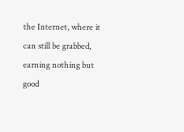the Internet, where it can still be grabbed, earning nothing but good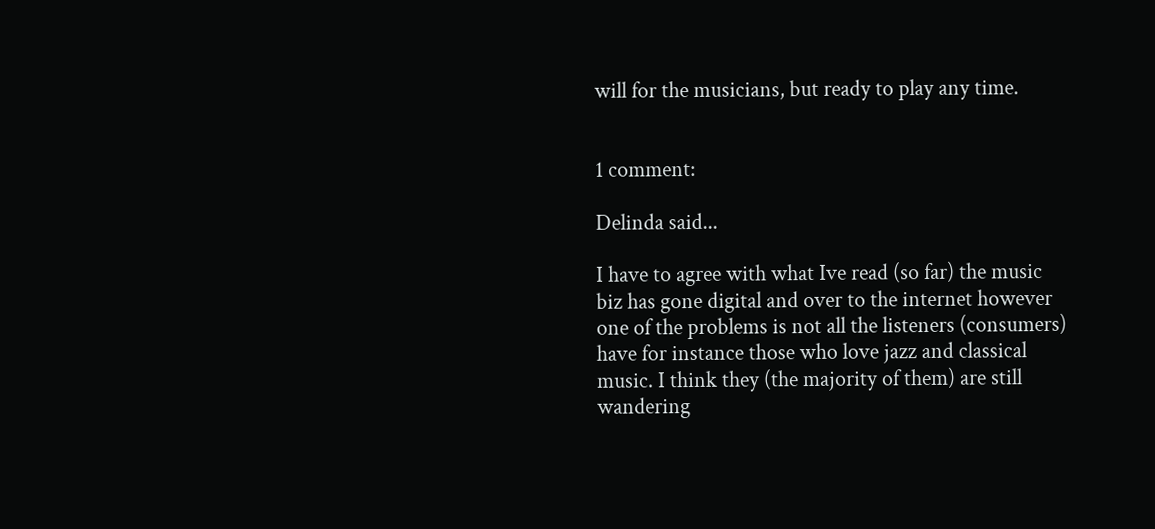will for the musicians, but ready to play any time.


1 comment:

Delinda said...

I have to agree with what Ive read (so far) the music biz has gone digital and over to the internet however one of the problems is not all the listeners (consumers) have for instance those who love jazz and classical music. I think they (the majority of them) are still wandering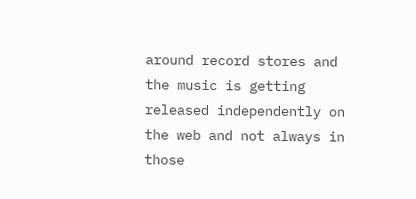around record stores and the music is getting released independently on the web and not always in those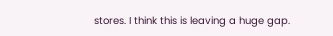stores. I think this is leaving a huge gap.